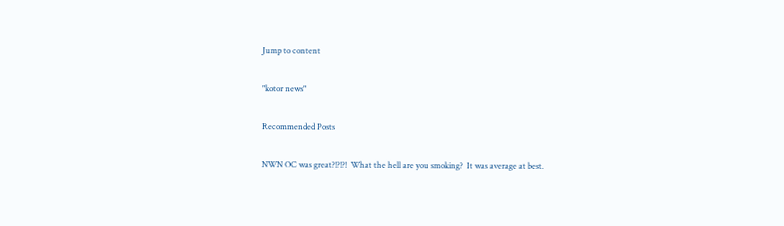Jump to content

"kotor news"

Recommended Posts

NWN OC was great?!?!?!  What the hell are you smoking?  It was average at best.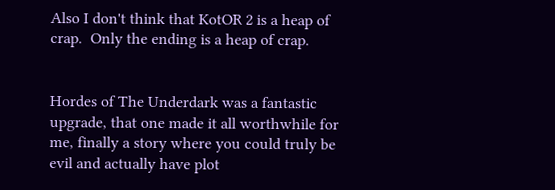Also I don't think that KotOR 2 is a heap of crap.  Only the ending is a heap of crap.


Hordes of The Underdark was a fantastic upgrade, that one made it all worthwhile for me, finally a story where you could truly be evil and actually have plot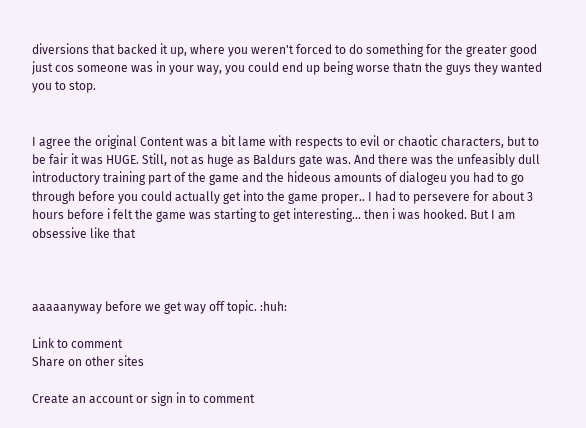diversions that backed it up, where you weren't forced to do something for the greater good just cos someone was in your way, you could end up being worse thatn the guys they wanted you to stop.


I agree the original Content was a bit lame with respects to evil or chaotic characters, but to be fair it was HUGE. Still, not as huge as Baldurs gate was. And there was the unfeasibly dull introductory training part of the game and the hideous amounts of dialogeu you had to go through before you could actually get into the game proper.. I had to persevere for about 3 hours before i felt the game was starting to get interesting... then i was hooked. But I am obsessive like that



aaaaanyway before we get way off topic. :huh:

Link to comment
Share on other sites

Create an account or sign in to comment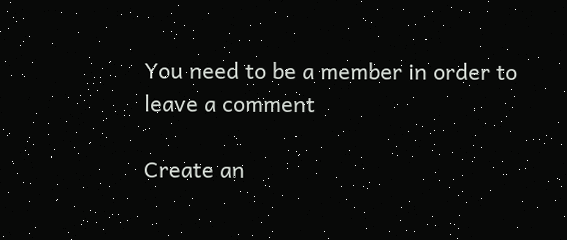You need to be a member in order to leave a comment

Create an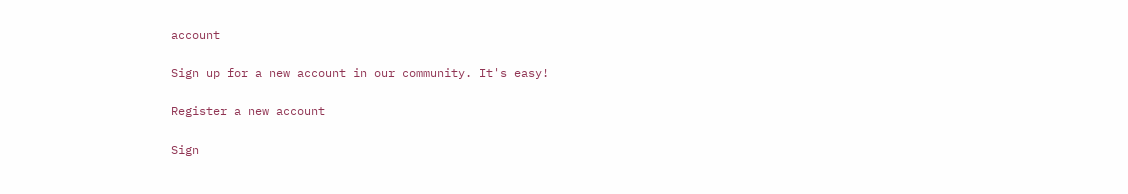account

Sign up for a new account in our community. It's easy!

Register a new account

Sign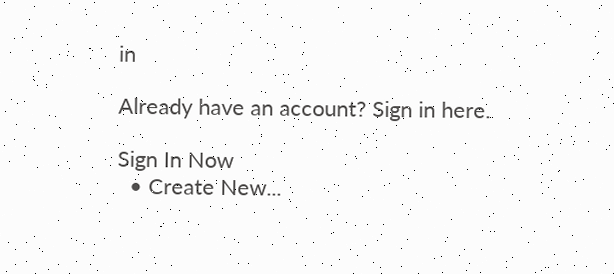in

Already have an account? Sign in here.

Sign In Now
  • Create New...